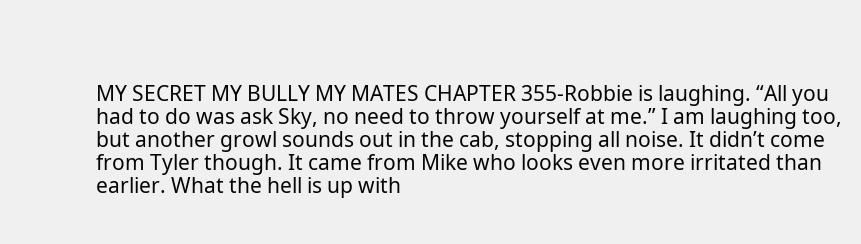MY SECRET MY BULLY MY MATES CHAPTER 355-Robbie is laughing. “All you had to do was ask Sky, no need to throw yourself at me.” I am laughing too, but another growl sounds out in the cab, stopping all noise. It didn’t come from Tyler though. It came from Mike who looks even more irritated than earlier. What the hell is up with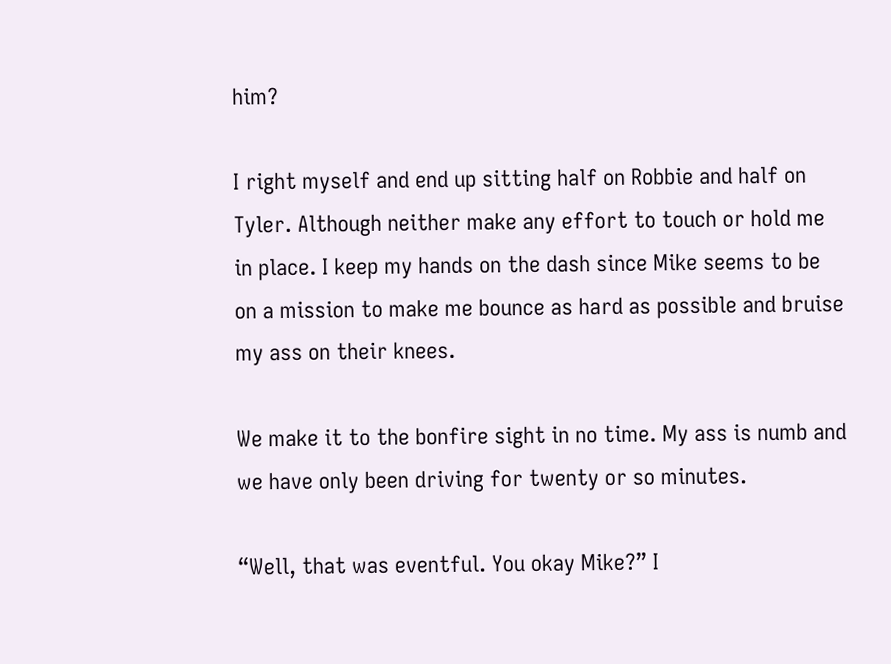him?

I right myself and end up sitting half on Robbie and half on Tyler. Although neither make any effort to touch or hold me in place. I keep my hands on the dash since Mike seems to be on a mission to make me bounce as hard as possible and bruise my ass on their knees.

We make it to the bonfire sight in no time. My ass is numb and we have only been driving for twenty or so minutes.

“Well, that was eventful. You okay Mike?” I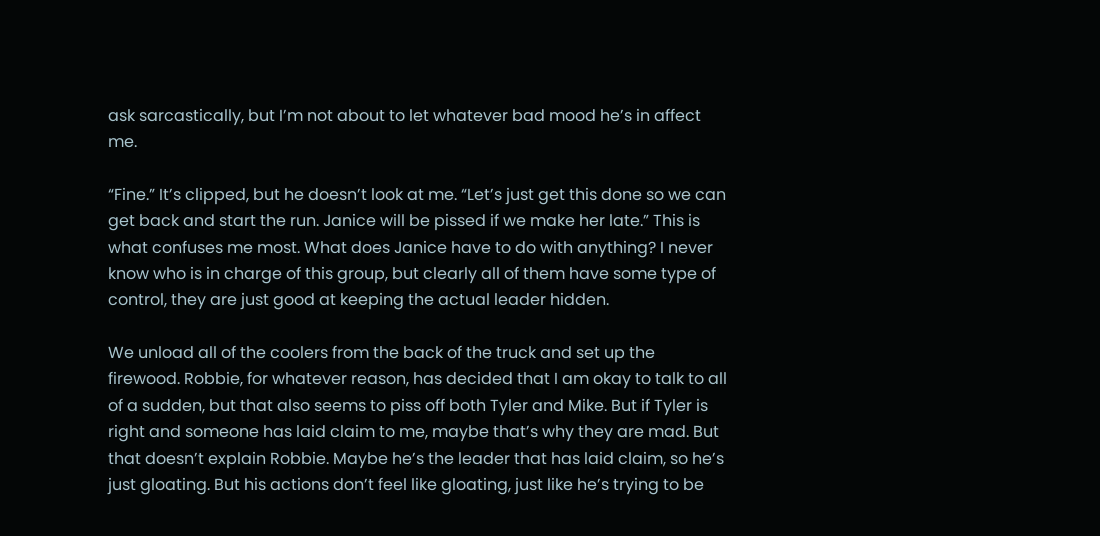ask sarcastically, but I’m not about to let whatever bad mood he’s in affect me.

“Fine.” It’s clipped, but he doesn’t look at me. “Let’s just get this done so we can get back and start the run. Janice will be pissed if we make her late.” This is what confuses me most. What does Janice have to do with anything? I never know who is in charge of this group, but clearly all of them have some type of control, they are just good at keeping the actual leader hidden.

We unload all of the coolers from the back of the truck and set up the firewood. Robbie, for whatever reason, has decided that I am okay to talk to all of a sudden, but that also seems to piss off both Tyler and Mike. But if Tyler is right and someone has laid claim to me, maybe that’s why they are mad. But that doesn’t explain Robbie. Maybe he’s the leader that has laid claim, so he’s just gloating. But his actions don’t feel like gloating, just like he’s trying to be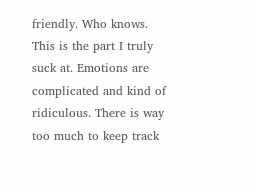friendly. Who knows. This is the part I truly suck at. Emotions are complicated and kind of ridiculous. There is way too much to keep track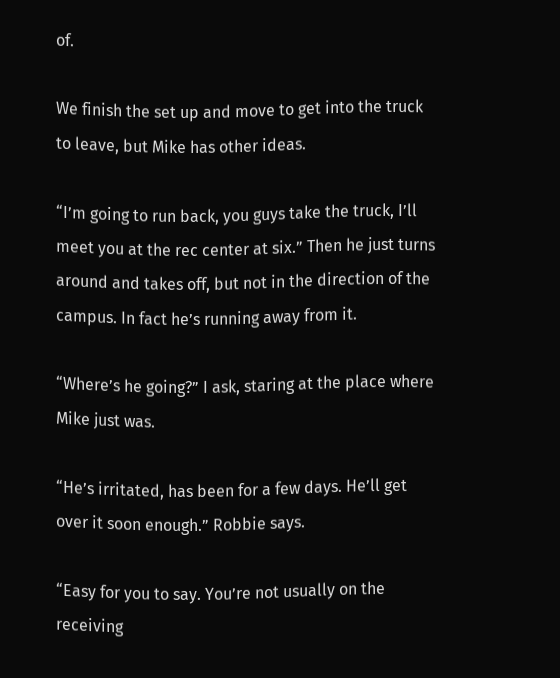of.

We finish the set up and move to get into the truck to leave, but Mike has other ideas.

“I’m going to run back, you guys take the truck, I’ll meet you at the rec center at six.” Then he just turns around and takes off, but not in the direction of the campus. In fact he’s running away from it.

“Where’s he going?” I ask, staring at the place where Mike just was.

“He’s irritated, has been for a few days. He’ll get over it soon enough.” Robbie says.

“Easy for you to say. You’re not usually on the receiving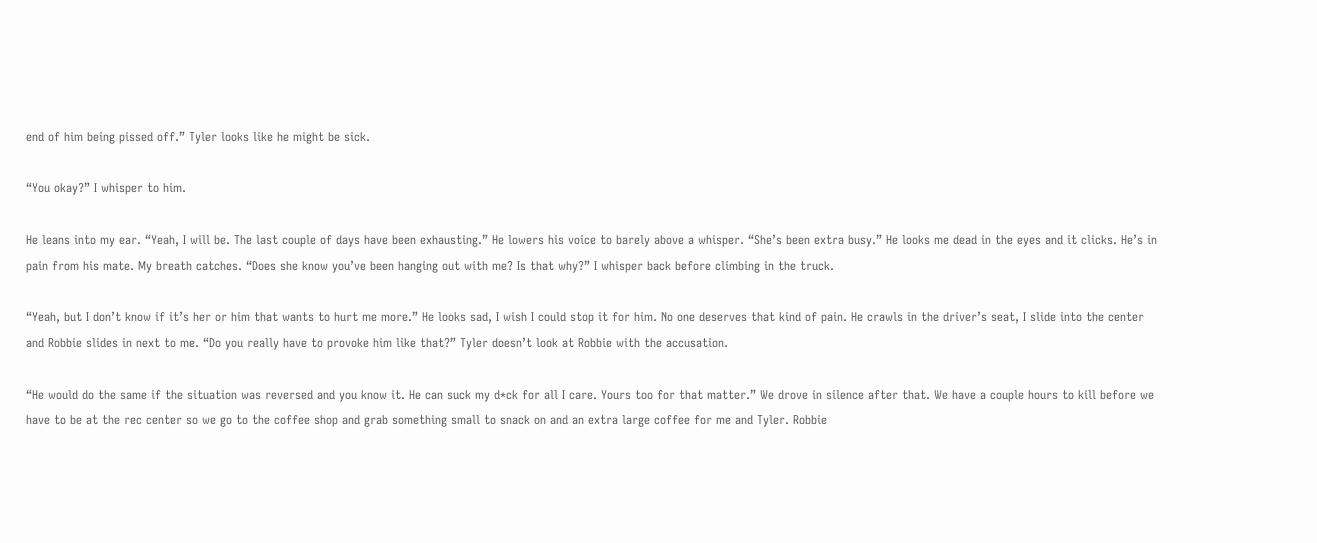end of him being pissed off.” Tyler looks like he might be sick.

“You okay?” I whisper to him.

He leans into my ear. “Yeah, I will be. The last couple of days have been exhausting.” He lowers his voice to barely above a whisper. “She’s been extra busy.” He looks me dead in the eyes and it clicks. He’s in pain from his mate. My breath catches. “Does she know you’ve been hanging out with me? Is that why?” I whisper back before climbing in the truck.

“Yeah, but I don’t know if it’s her or him that wants to hurt me more.” He looks sad, I wish I could stop it for him. No one deserves that kind of pain. He crawls in the driver’s seat, I slide into the center and Robbie slides in next to me. “Do you really have to provoke him like that?” Tyler doesn’t look at Robbie with the accusation.

“He would do the same if the situation was reversed and you know it. He can suck my d*ck for all I care. Yours too for that matter.” We drove in silence after that. We have a couple hours to kill before we have to be at the rec center so we go to the coffee shop and grab something small to snack on and an extra large coffee for me and Tyler. Robbie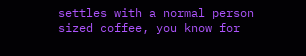settles with a normal person sized coffee, you know for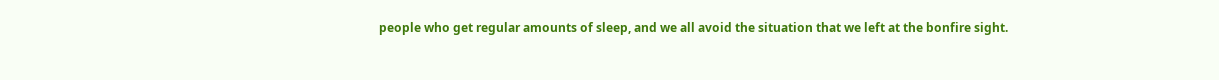people who get regular amounts of sleep, and we all avoid the situation that we left at the bonfire sight.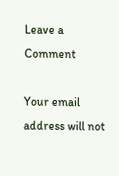Leave a Comment

Your email address will not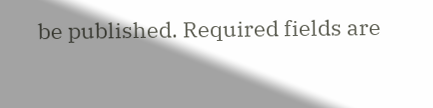be published. Required fields are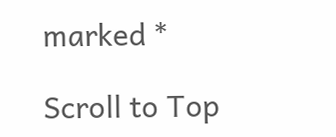marked *

Scroll to Top